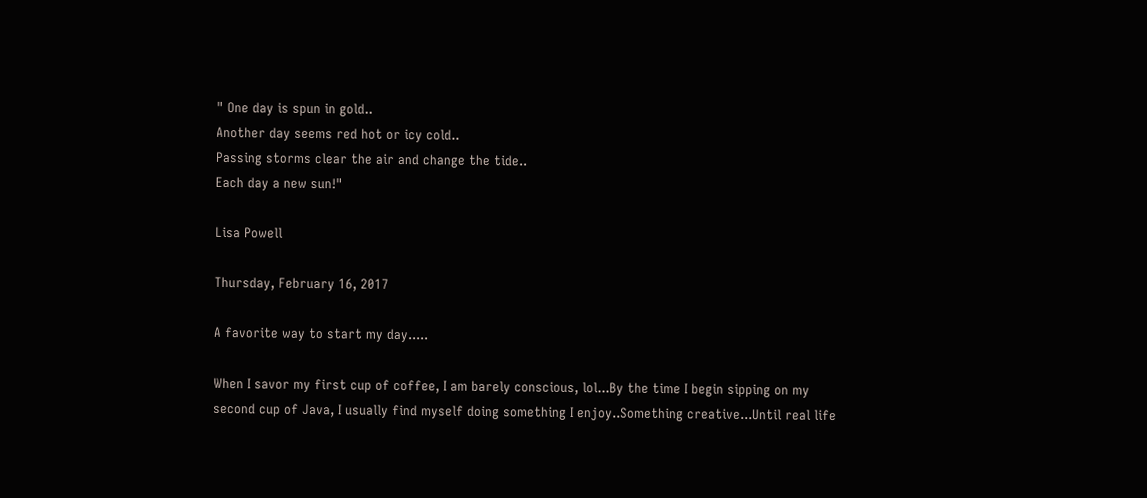" One day is spun in gold..
Another day seems red hot or icy cold..
Passing storms clear the air and change the tide..
Each day a new sun!"

Lisa Powell

Thursday, February 16, 2017

A favorite way to start my day.....

When I savor my first cup of coffee, I am barely conscious, lol...By the time I begin sipping on my second cup of Java, I usually find myself doing something I enjoy..Something creative...Until real life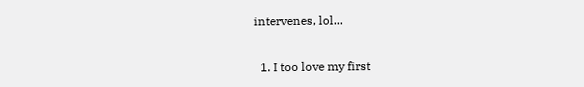intervenes, lol...


  1. I too love my first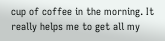cup of coffee in the morning. It really helps me to get all my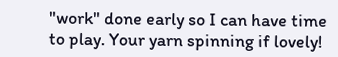"work" done early so I can have time to play. Your yarn spinning if lovely!